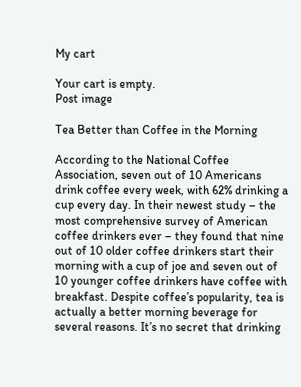My cart

Your cart is empty.
Post image

Tea Better than Coffee in the Morning

According to the National Coffee Association, seven out of 10 Americans drink coffee every week, with 62% drinking a cup every day. In their newest study – the most comprehensive survey of American coffee drinkers ever – they found that nine out of 10 older coffee drinkers start their morning with a cup of joe and seven out of 10 younger coffee drinkers have coffee with breakfast. Despite coffee’s popularity, tea is actually a better morning beverage for several reasons. It’s no secret that drinking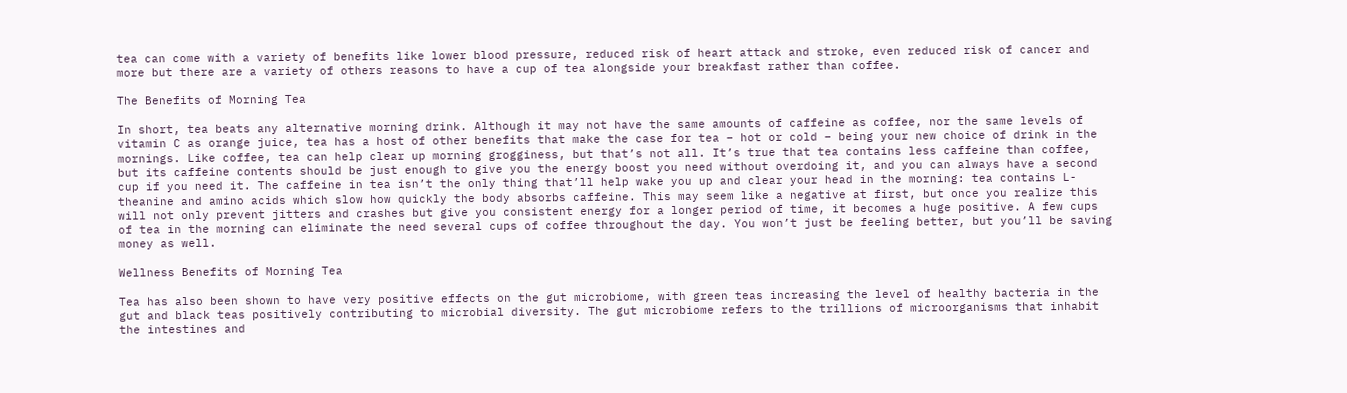tea can come with a variety of benefits like lower blood pressure, reduced risk of heart attack and stroke, even reduced risk of cancer and more but there are a variety of others reasons to have a cup of tea alongside your breakfast rather than coffee.

The Benefits of Morning Tea

In short, tea beats any alternative morning drink. Although it may not have the same amounts of caffeine as coffee, nor the same levels of vitamin C as orange juice, tea has a host of other benefits that make the case for tea – hot or cold – being your new choice of drink in the mornings. Like coffee, tea can help clear up morning grogginess, but that’s not all. It’s true that tea contains less caffeine than coffee, but its caffeine contents should be just enough to give you the energy boost you need without overdoing it, and you can always have a second cup if you need it. The caffeine in tea isn’t the only thing that’ll help wake you up and clear your head in the morning: tea contains L-theanine and amino acids which slow how quickly the body absorbs caffeine. This may seem like a negative at first, but once you realize this will not only prevent jitters and crashes but give you consistent energy for a longer period of time, it becomes a huge positive. A few cups of tea in the morning can eliminate the need several cups of coffee throughout the day. You won’t just be feeling better, but you’ll be saving money as well.

Wellness Benefits of Morning Tea

Tea has also been shown to have very positive effects on the gut microbiome, with green teas increasing the level of healthy bacteria in the gut and black teas positively contributing to microbial diversity. The gut microbiome refers to the trillions of microorganisms that inhabit the intestines and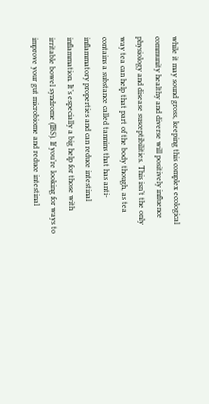while it may sound gross, keeping this complex ecological community healthy and diverse will positively influence physiology and disease susceptibilities. This isn’t the only way tea can help that part of the body though, as tea contains a substance called tannins that has anti-inflammatory properties and can reduce intestinal inflammation. It’s especially a big help for those with irritable bowel syndrome (IBS). If you’re looking for ways to improve your gut microbiome and reduce intestinal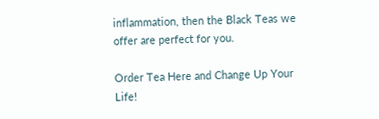inflammation, then the Black Teas we offer are perfect for you.

Order Tea Here and Change Up Your Life!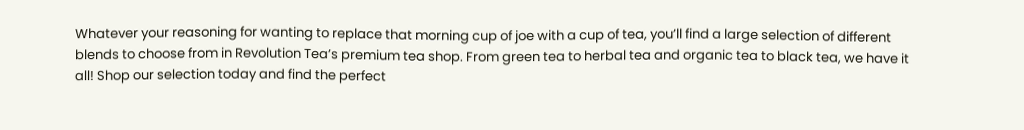Whatever your reasoning for wanting to replace that morning cup of joe with a cup of tea, you’ll find a large selection of different blends to choose from in Revolution Tea’s premium tea shop. From green tea to herbal tea and organic tea to black tea, we have it all! Shop our selection today and find the perfect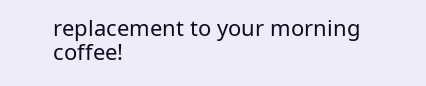replacement to your morning coffee!